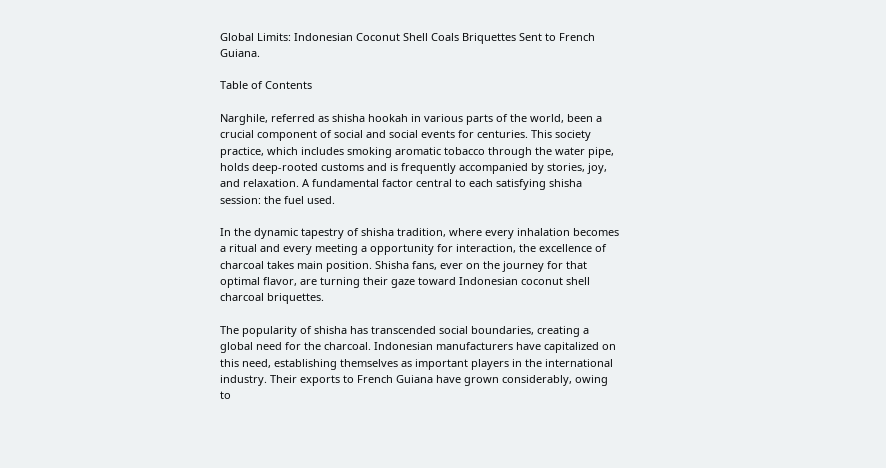Global Limits: Indonesian Coconut Shell Coals Briquettes Sent to French Guiana.

Table of Contents

Narghile, referred as shisha hookah in various parts of the world, been a crucial component of social and social events for centuries. This society practice, which includes smoking aromatic tobacco through the water pipe, holds deep-rooted customs and is frequently accompanied by stories, joy, and relaxation. A fundamental factor central to each satisfying shisha session: the fuel used.

In the dynamic tapestry of shisha tradition, where every inhalation becomes a ritual and every meeting a opportunity for interaction, the excellence of charcoal takes main position. Shisha fans, ever on the journey for that optimal flavor, are turning their gaze toward Indonesian coconut shell charcoal briquettes.

The popularity of shisha has transcended social boundaries, creating a global need for the charcoal. Indonesian manufacturers have capitalized on this need, establishing themselves as important players in the international industry. Their exports to French Guiana have grown considerably, owing to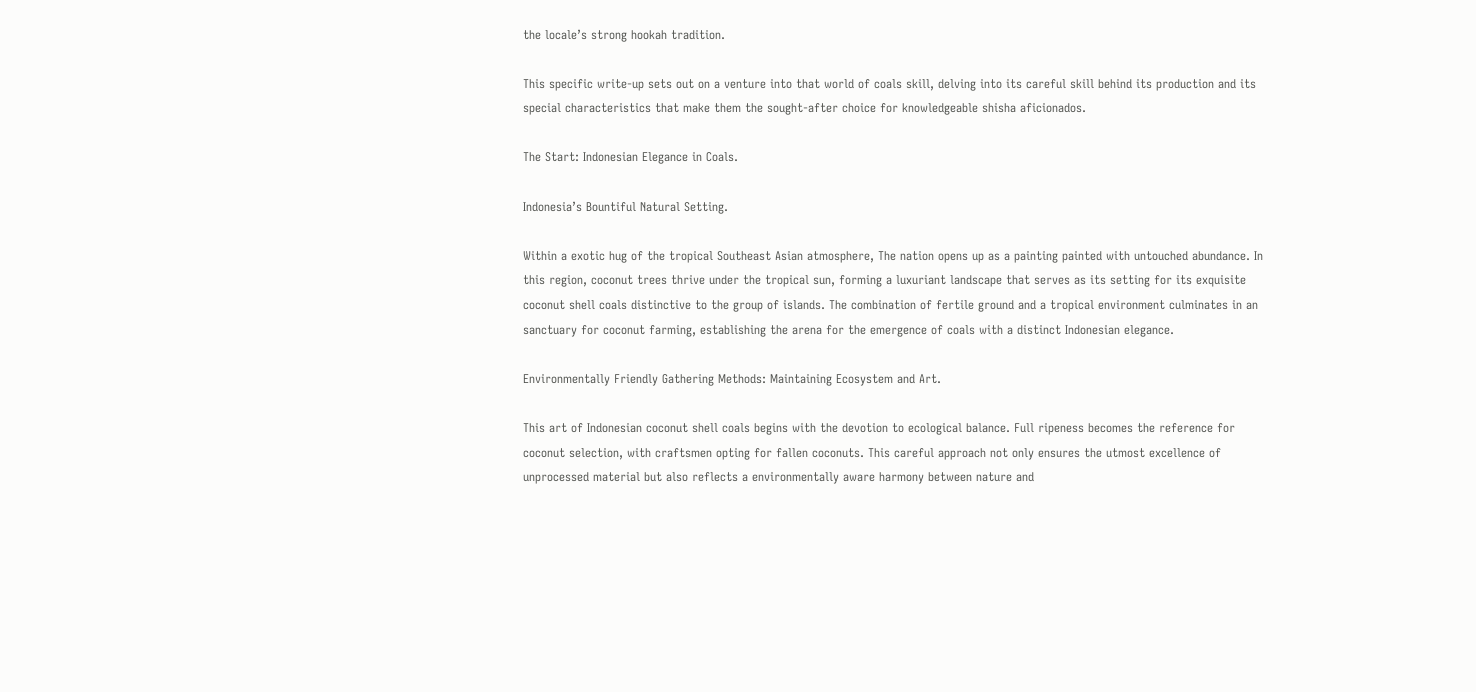the locale’s strong hookah tradition.

This specific write-up sets out on a venture into that world of coals skill, delving into its careful skill behind its production and its special characteristics that make them the sought-after choice for knowledgeable shisha aficionados.

The Start: Indonesian Elegance in Coals.

Indonesia’s Bountiful Natural Setting.

Within a exotic hug of the tropical Southeast Asian atmosphere, The nation opens up as a painting painted with untouched abundance. In this region, coconut trees thrive under the tropical sun, forming a luxuriant landscape that serves as its setting for its exquisite coconut shell coals distinctive to the group of islands. The combination of fertile ground and a tropical environment culminates in an sanctuary for coconut farming, establishing the arena for the emergence of coals with a distinct Indonesian elegance.

Environmentally Friendly Gathering Methods: Maintaining Ecosystem and Art.

This art of Indonesian coconut shell coals begins with the devotion to ecological balance. Full ripeness becomes the reference for coconut selection, with craftsmen opting for fallen coconuts. This careful approach not only ensures the utmost excellence of unprocessed material but also reflects a environmentally aware harmony between nature and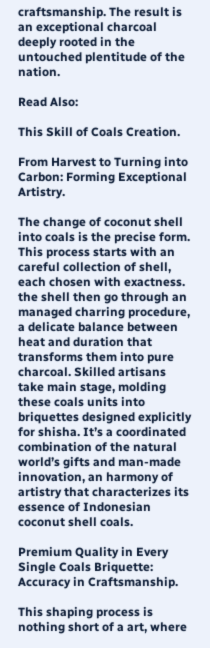craftsmanship. The result is an exceptional charcoal deeply rooted in the untouched plentitude of the nation.

Read Also:

This Skill of Coals Creation.

From Harvest to Turning into Carbon: Forming Exceptional Artistry.

The change of coconut shell into coals is the precise form. This process starts with an careful collection of shell, each chosen with exactness. the shell then go through an managed charring procedure, a delicate balance between heat and duration that transforms them into pure charcoal. Skilled artisans take main stage, molding these coals units into briquettes designed explicitly for shisha. It’s a coordinated combination of the natural world’s gifts and man-made innovation, an harmony of artistry that characterizes its essence of Indonesian coconut shell coals.

Premium Quality in Every Single Coals Briquette: Accuracy in Craftsmanship.

This shaping process is nothing short of a art, where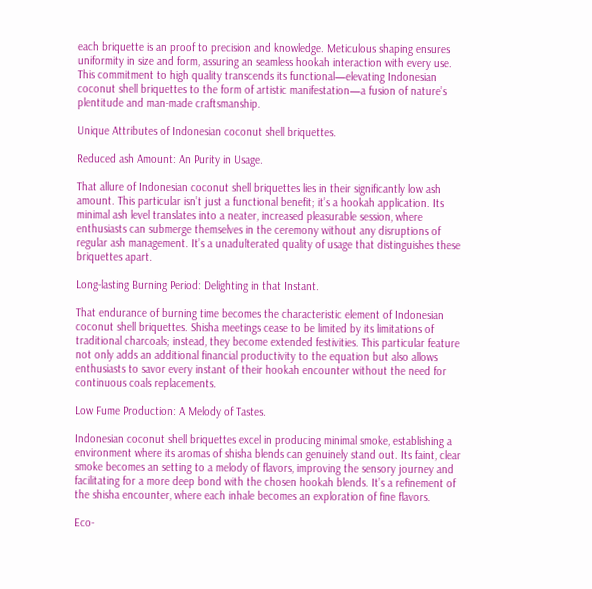each briquette is an proof to precision and knowledge. Meticulous shaping ensures uniformity in size and form, assuring an seamless hookah interaction with every use. This commitment to high quality transcends its functional—elevating Indonesian coconut shell briquettes to the form of artistic manifestation—a fusion of nature’s plentitude and man-made craftsmanship.

Unique Attributes of Indonesian coconut shell briquettes.

Reduced ash Amount: An Purity in Usage.

That allure of Indonesian coconut shell briquettes lies in their significantly low ash amount. This particular isn’t just a functional benefit; it’s a hookah application. Its minimal ash level translates into a neater, increased pleasurable session, where enthusiasts can submerge themselves in the ceremony without any disruptions of regular ash management. It’s a unadulterated quality of usage that distinguishes these briquettes apart.

Long-lasting Burning Period: Delighting in that Instant.

That endurance of burning time becomes the characteristic element of Indonesian coconut shell briquettes. Shisha meetings cease to be limited by its limitations of traditional charcoals; instead, they become extended festivities. This particular feature not only adds an additional financial productivity to the equation but also allows enthusiasts to savor every instant of their hookah encounter without the need for continuous coals replacements.

Low Fume Production: A Melody of Tastes.

Indonesian coconut shell briquettes excel in producing minimal smoke, establishing a environment where its aromas of shisha blends can genuinely stand out. Its faint, clear smoke becomes an setting to a melody of flavors, improving the sensory journey and facilitating for a more deep bond with the chosen hookah blends. It’s a refinement of the shisha encounter, where each inhale becomes an exploration of fine flavors.

Eco-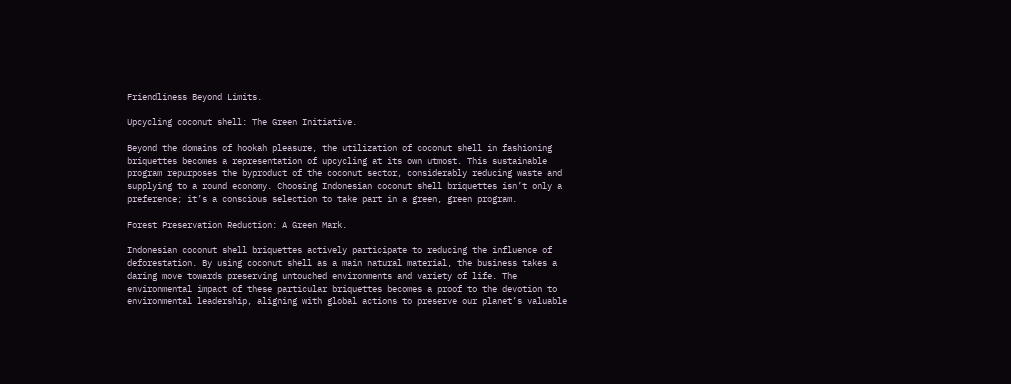Friendliness Beyond Limits.

Upcycling coconut shell: The Green Initiative.

Beyond the domains of hookah pleasure, the utilization of coconut shell in fashioning briquettes becomes a representation of upcycling at its own utmost. This sustainable program repurposes the byproduct of the coconut sector, considerably reducing waste and supplying to a round economy. Choosing Indonesian coconut shell briquettes isn’t only a preference; it’s a conscious selection to take part in a green, green program.

Forest Preservation Reduction: A Green Mark.

Indonesian coconut shell briquettes actively participate to reducing the influence of deforestation. By using coconut shell as a main natural material, the business takes a daring move towards preserving untouched environments and variety of life. The environmental impact of these particular briquettes becomes a proof to the devotion to environmental leadership, aligning with global actions to preserve our planet’s valuable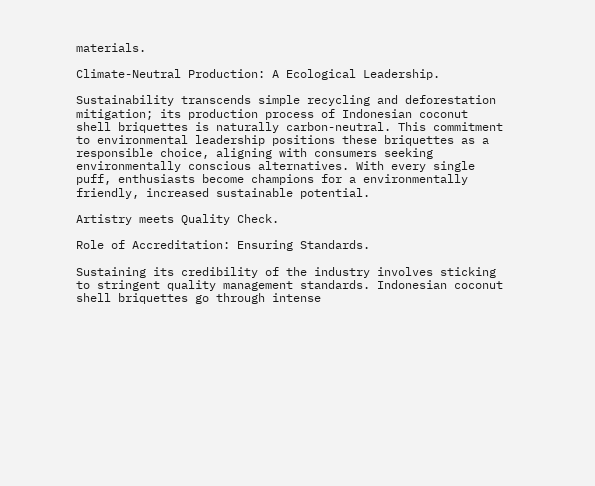materials.

Climate-Neutral Production: A Ecological Leadership.

Sustainability transcends simple recycling and deforestation mitigation; its production process of Indonesian coconut shell briquettes is naturally carbon-neutral. This commitment to environmental leadership positions these briquettes as a responsible choice, aligning with consumers seeking environmentally conscious alternatives. With every single puff, enthusiasts become champions for a environmentally friendly, increased sustainable potential.

Artistry meets Quality Check.

Role of Accreditation: Ensuring Standards.

Sustaining its credibility of the industry involves sticking to stringent quality management standards. Indonesian coconut shell briquettes go through intense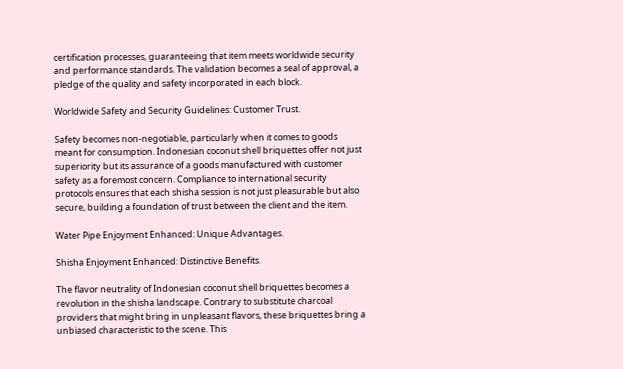certification processes, guaranteeing that item meets worldwide security and performance standards. The validation becomes a seal of approval, a pledge of the quality and safety incorporated in each block.

Worldwide Safety and Security Guidelines: Customer Trust.

Safety becomes non-negotiable, particularly when it comes to goods meant for consumption. Indonesian coconut shell briquettes offer not just superiority but its assurance of a goods manufactured with customer safety as a foremost concern. Compliance to international security protocols ensures that each shisha session is not just pleasurable but also secure, building a foundation of trust between the client and the item.

Water Pipe Enjoyment Enhanced: Unique Advantages.

Shisha Enjoyment Enhanced: Distinctive Benefits.

The flavor neutrality of Indonesian coconut shell briquettes becomes a revolution in the shisha landscape. Contrary to substitute charcoal providers that might bring in unpleasant flavors, these briquettes bring a unbiased characteristic to the scene. This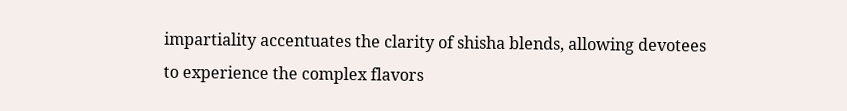impartiality accentuates the clarity of shisha blends, allowing devotees to experience the complex flavors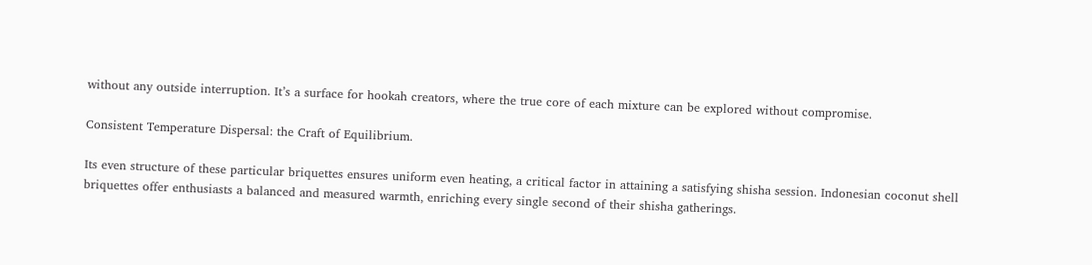without any outside interruption. It’s a surface for hookah creators, where the true core of each mixture can be explored without compromise.

Consistent Temperature Dispersal: the Craft of Equilibrium.

Its even structure of these particular briquettes ensures uniform even heating, a critical factor in attaining a satisfying shisha session. Indonesian coconut shell briquettes offer enthusiasts a balanced and measured warmth, enriching every single second of their shisha gatherings.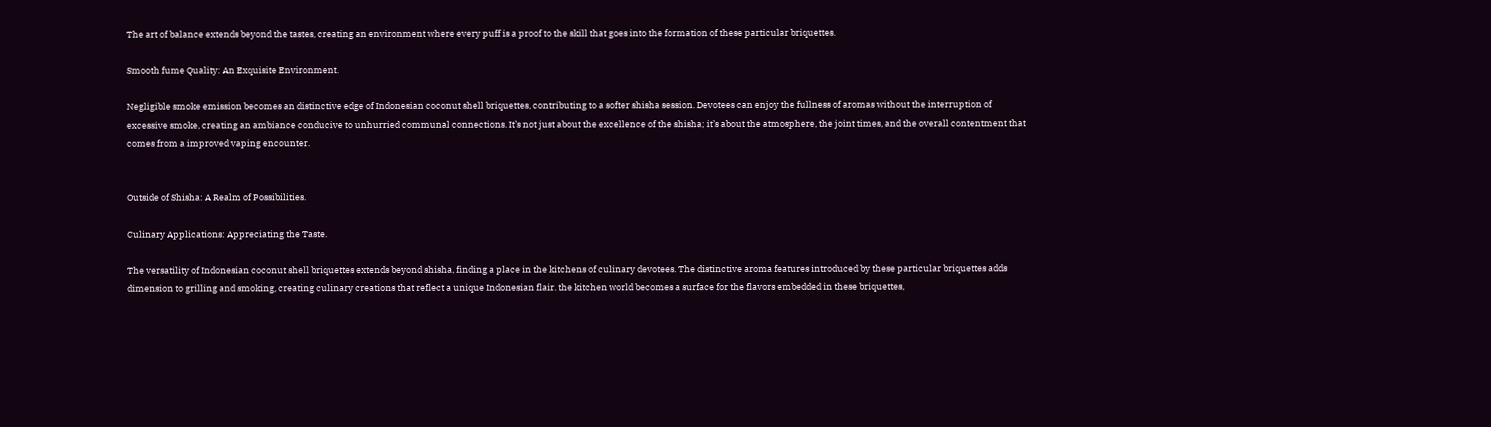The art of balance extends beyond the tastes, creating an environment where every puff is a proof to the skill that goes into the formation of these particular briquettes.

Smooth fume Quality: An Exquisite Environment.

Negligible smoke emission becomes an distinctive edge of Indonesian coconut shell briquettes, contributing to a softer shisha session. Devotees can enjoy the fullness of aromas without the interruption of excessive smoke, creating an ambiance conducive to unhurried communal connections. It’s not just about the excellence of the shisha; it’s about the atmosphere, the joint times, and the overall contentment that comes from a improved vaping encounter.


Outside of Shisha: A Realm of Possibilities.

Culinary Applications: Appreciating the Taste.

The versatility of Indonesian coconut shell briquettes extends beyond shisha, finding a place in the kitchens of culinary devotees. The distinctive aroma features introduced by these particular briquettes adds dimension to grilling and smoking, creating culinary creations that reflect a unique Indonesian flair. the kitchen world becomes a surface for the flavors embedded in these briquettes,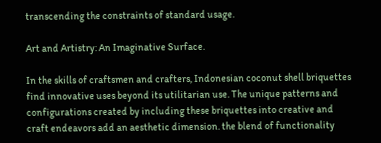transcending the constraints of standard usage.

Art and Artistry: An Imaginative Surface.

In the skills of craftsmen and crafters, Indonesian coconut shell briquettes find innovative uses beyond its utilitarian use. The unique patterns and configurations created by including these briquettes into creative and craft endeavors add an aesthetic dimension. the blend of functionality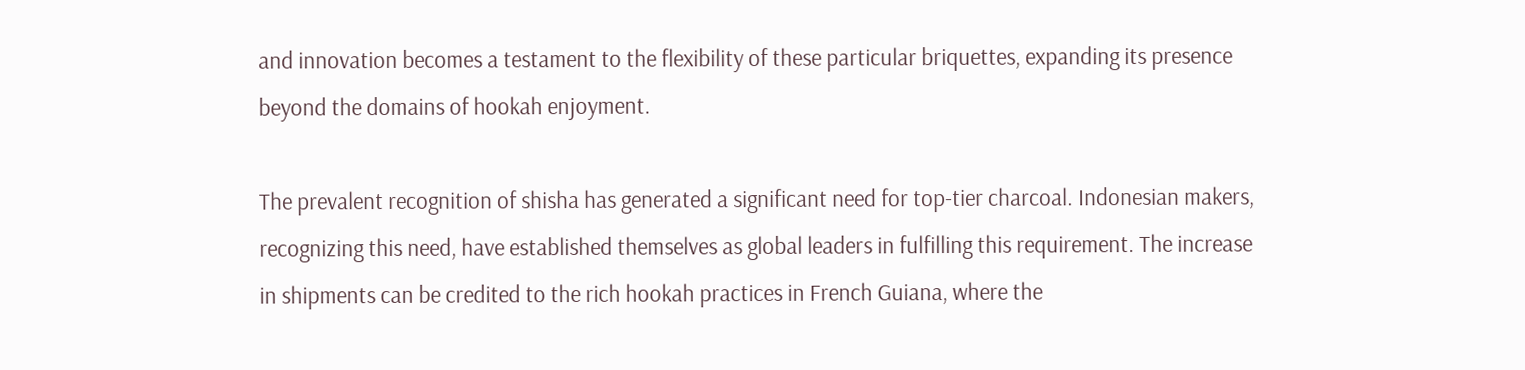and innovation becomes a testament to the flexibility of these particular briquettes, expanding its presence beyond the domains of hookah enjoyment.

The prevalent recognition of shisha has generated a significant need for top-tier charcoal. Indonesian makers, recognizing this need, have established themselves as global leaders in fulfilling this requirement. The increase in shipments can be credited to the rich hookah practices in French Guiana, where the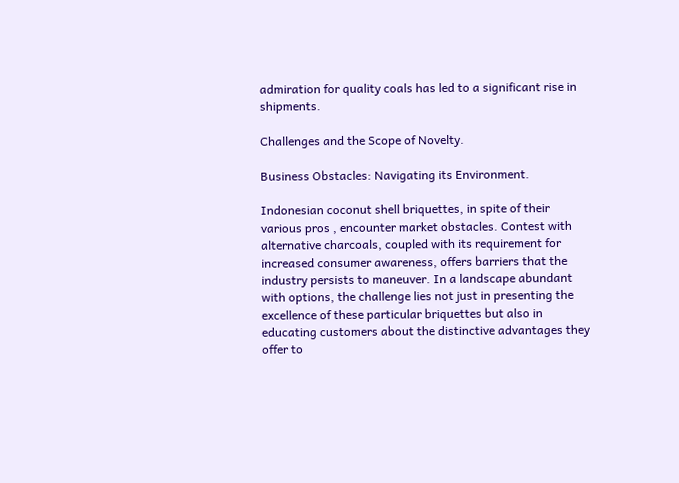admiration for quality coals has led to a significant rise in shipments.

Challenges and the Scope of Novelty.

Business Obstacles: Navigating its Environment.

Indonesian coconut shell briquettes, in spite of their various pros , encounter market obstacles. Contest with alternative charcoals, coupled with its requirement for increased consumer awareness, offers barriers that the industry persists to maneuver. In a landscape abundant with options, the challenge lies not just in presenting the excellence of these particular briquettes but also in educating customers about the distinctive advantages they offer to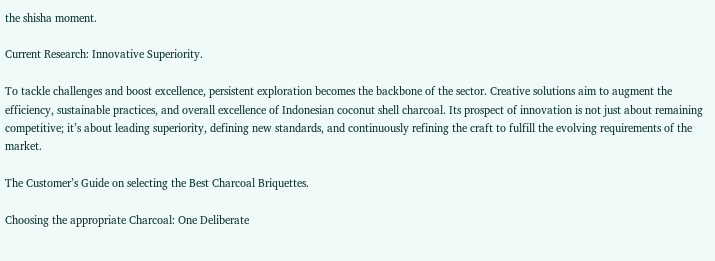the shisha moment.

Current Research: Innovative Superiority.

To tackle challenges and boost excellence, persistent exploration becomes the backbone of the sector. Creative solutions aim to augment the efficiency, sustainable practices, and overall excellence of Indonesian coconut shell charcoal. Its prospect of innovation is not just about remaining competitive; it’s about leading superiority, defining new standards, and continuously refining the craft to fulfill the evolving requirements of the market.

The Customer’s Guide on selecting the Best Charcoal Briquettes.

Choosing the appropriate Charcoal: One Deliberate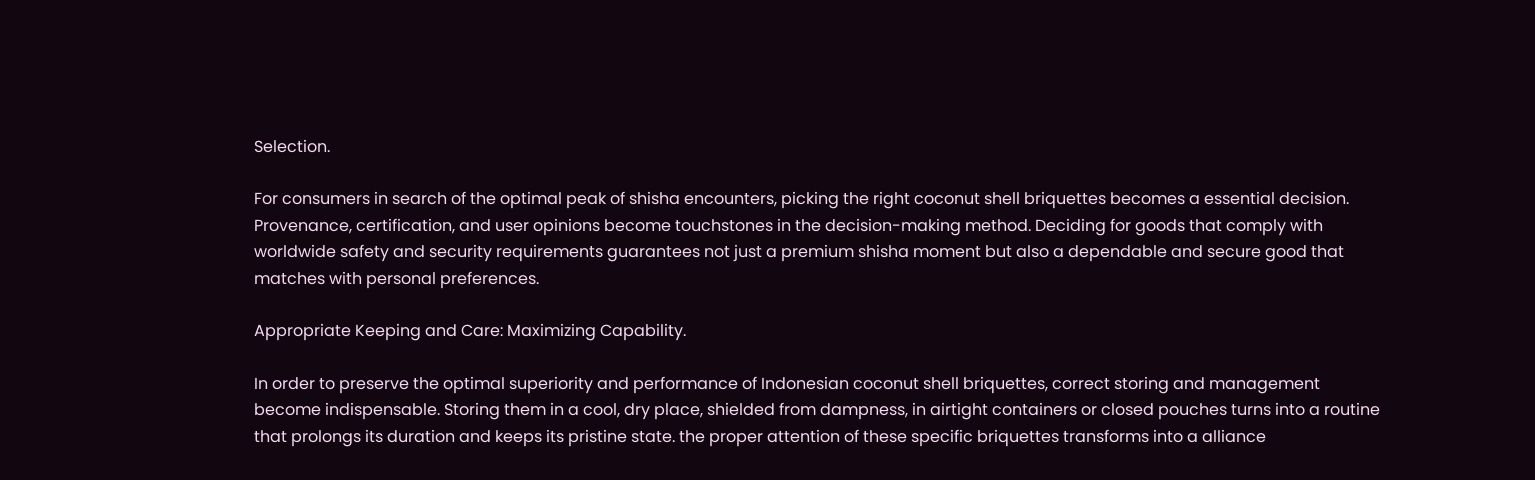Selection.

For consumers in search of the optimal peak of shisha encounters, picking the right coconut shell briquettes becomes a essential decision. Provenance, certification, and user opinions become touchstones in the decision-making method. Deciding for goods that comply with worldwide safety and security requirements guarantees not just a premium shisha moment but also a dependable and secure good that matches with personal preferences.

Appropriate Keeping and Care: Maximizing Capability.

In order to preserve the optimal superiority and performance of Indonesian coconut shell briquettes, correct storing and management become indispensable. Storing them in a cool, dry place, shielded from dampness, in airtight containers or closed pouches turns into a routine that prolongs its duration and keeps its pristine state. the proper attention of these specific briquettes transforms into a alliance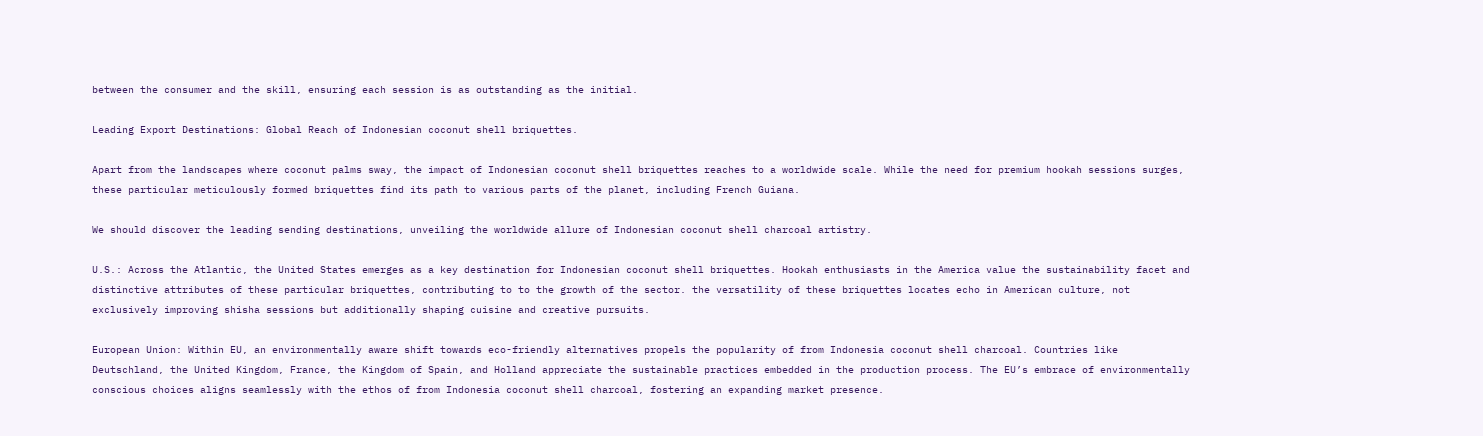between the consumer and the skill, ensuring each session is as outstanding as the initial.

Leading Export Destinations: Global Reach of Indonesian coconut shell briquettes.

Apart from the landscapes where coconut palms sway, the impact of Indonesian coconut shell briquettes reaches to a worldwide scale. While the need for premium hookah sessions surges, these particular meticulously formed briquettes find its path to various parts of the planet, including French Guiana.

We should discover the leading sending destinations, unveiling the worldwide allure of Indonesian coconut shell charcoal artistry.

U.S.: Across the Atlantic, the United States emerges as a key destination for Indonesian coconut shell briquettes. Hookah enthusiasts in the America value the sustainability facet and distinctive attributes of these particular briquettes, contributing to to the growth of the sector. the versatility of these briquettes locates echo in American culture, not exclusively improving shisha sessions but additionally shaping cuisine and creative pursuits.

European Union: Within EU, an environmentally aware shift towards eco-friendly alternatives propels the popularity of from Indonesia coconut shell charcoal. Countries like Deutschland, the United Kingdom, France, the Kingdom of Spain, and Holland appreciate the sustainable practices embedded in the production process. The EU’s embrace of environmentally conscious choices aligns seamlessly with the ethos of from Indonesia coconut shell charcoal, fostering an expanding market presence.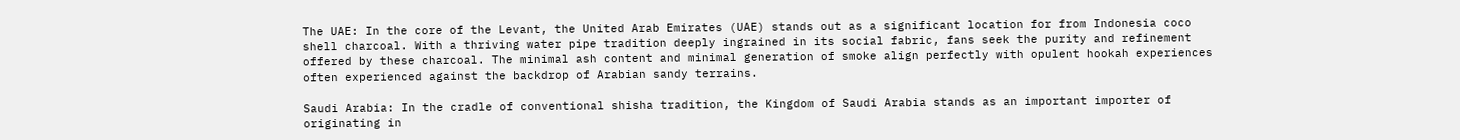The UAE: In the core of the Levant, the United Arab Emirates (UAE) stands out as a significant location for from Indonesia coco shell charcoal. With a thriving water pipe tradition deeply ingrained in its social fabric, fans seek the purity and refinement offered by these charcoal. The minimal ash content and minimal generation of smoke align perfectly with opulent hookah experiences often experienced against the backdrop of Arabian sandy terrains.

Saudi Arabia: In the cradle of conventional shisha tradition, the Kingdom of Saudi Arabia stands as an important importer of originating in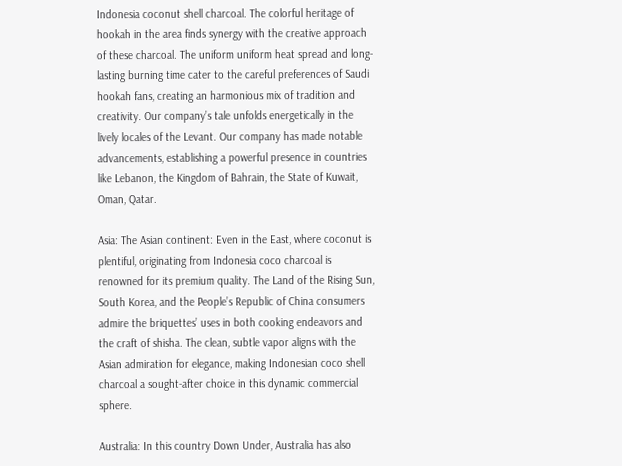Indonesia coconut shell charcoal. The colorful heritage of hookah in the area finds synergy with the creative approach of these charcoal. The uniform uniform heat spread and long-lasting burning time cater to the careful preferences of Saudi hookah fans, creating an harmonious mix of tradition and creativity. Our company’s tale unfolds energetically in the lively locales of the Levant. Our company has made notable advancements, establishing a powerful presence in countries like Lebanon, the Kingdom of Bahrain, the State of Kuwait, Oman, Qatar.

Asia: The Asian continent: Even in the East, where coconut is plentiful, originating from Indonesia coco charcoal is renowned for its premium quality. The Land of the Rising Sun, South Korea, and the People’s Republic of China consumers admire the briquettes’ uses in both cooking endeavors and the craft of shisha. The clean, subtle vapor aligns with the Asian admiration for elegance, making Indonesian coco shell charcoal a sought-after choice in this dynamic commercial sphere.

Australia: In this country Down Under, Australia has also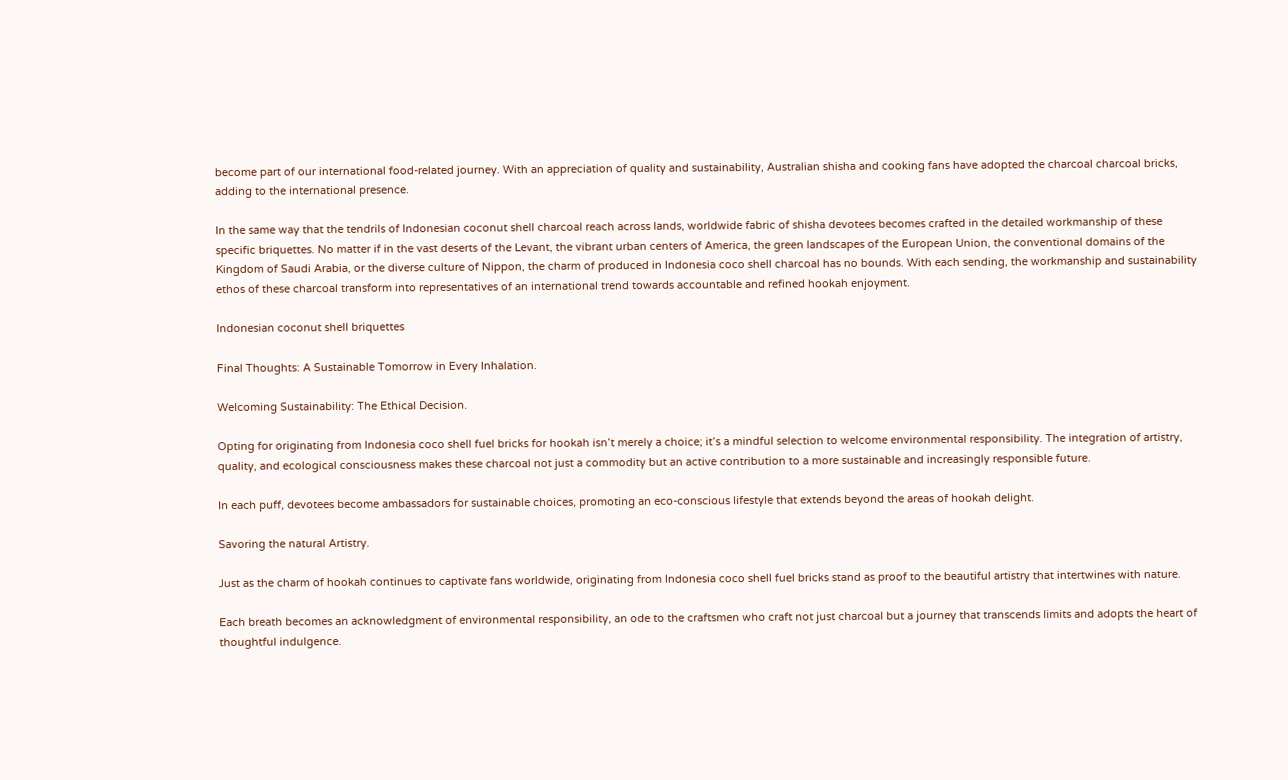become part of our international food-related journey. With an appreciation of quality and sustainability, Australian shisha and cooking fans have adopted the charcoal charcoal bricks, adding to the international presence.

In the same way that the tendrils of Indonesian coconut shell charcoal reach across lands, worldwide fabric of shisha devotees becomes crafted in the detailed workmanship of these specific briquettes. No matter if in the vast deserts of the Levant, the vibrant urban centers of America, the green landscapes of the European Union, the conventional domains of the Kingdom of Saudi Arabia, or the diverse culture of Nippon, the charm of produced in Indonesia coco shell charcoal has no bounds. With each sending, the workmanship and sustainability ethos of these charcoal transform into representatives of an international trend towards accountable and refined hookah enjoyment.

Indonesian coconut shell briquettes

Final Thoughts: A Sustainable Tomorrow in Every Inhalation.

Welcoming Sustainability: The Ethical Decision.

Opting for originating from Indonesia coco shell fuel bricks for hookah isn’t merely a choice; it’s a mindful selection to welcome environmental responsibility. The integration of artistry, quality, and ecological consciousness makes these charcoal not just a commodity but an active contribution to a more sustainable and increasingly responsible future.

In each puff, devotees become ambassadors for sustainable choices, promoting an eco-conscious lifestyle that extends beyond the areas of hookah delight.

Savoring the natural Artistry.

Just as the charm of hookah continues to captivate fans worldwide, originating from Indonesia coco shell fuel bricks stand as proof to the beautiful artistry that intertwines with nature.

Each breath becomes an acknowledgment of environmental responsibility, an ode to the craftsmen who craft not just charcoal but a journey that transcends limits and adopts the heart of thoughtful indulgence.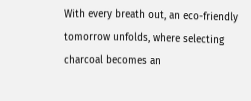With every breath out, an eco-friendly tomorrow unfolds, where selecting charcoal becomes an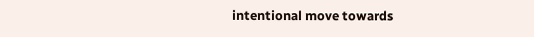intentional move towards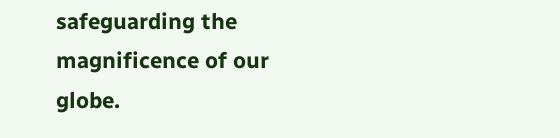safeguarding the magnificence of our globe.